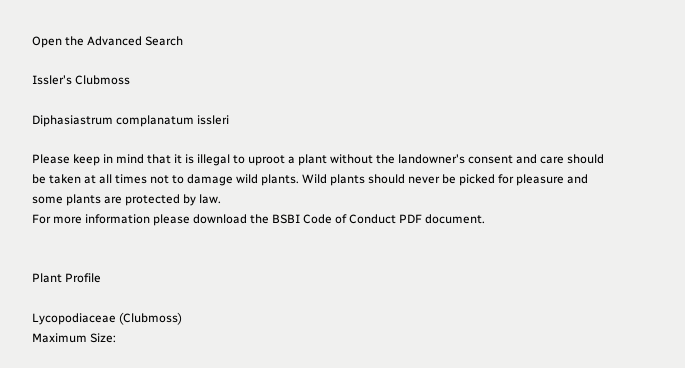Open the Advanced Search

Issler's Clubmoss

Diphasiastrum complanatum issleri

Please keep in mind that it is illegal to uproot a plant without the landowner's consent and care should be taken at all times not to damage wild plants. Wild plants should never be picked for pleasure and some plants are protected by law.
For more information please download the BSBI Code of Conduct PDF document.


Plant Profile

Lycopodiaceae (Clubmoss)
Maximum Size: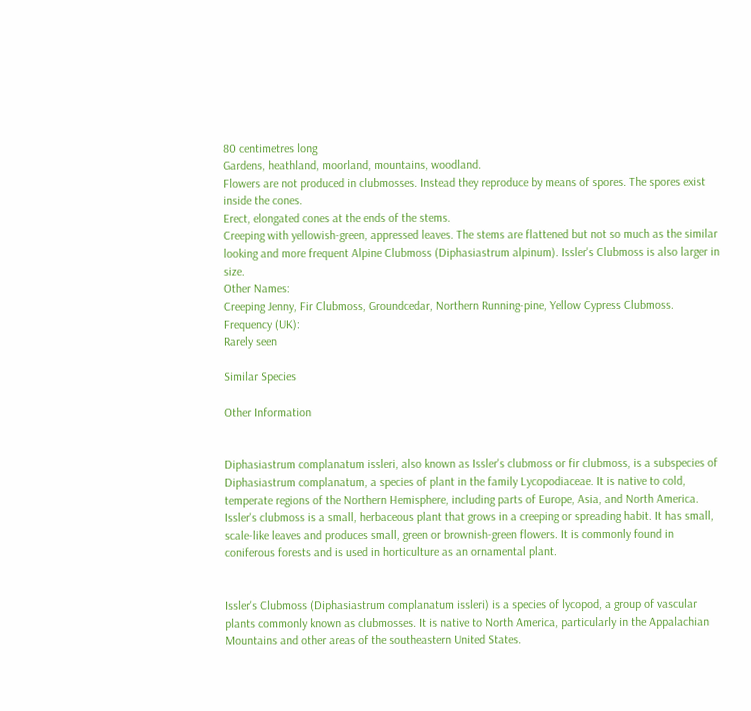80 centimetres long
Gardens, heathland, moorland, mountains, woodland.
Flowers are not produced in clubmosses. Instead they reproduce by means of spores. The spores exist inside the cones.
Erect, elongated cones at the ends of the stems.
Creeping with yellowish-green, appressed leaves. The stems are flattened but not so much as the similar looking and more frequent Alpine Clubmoss (Diphasiastrum alpinum). Issler's Clubmoss is also larger in size.
Other Names:
Creeping Jenny, Fir Clubmoss, Groundcedar, Northern Running-pine, Yellow Cypress Clubmoss.
Frequency (UK):
Rarely seen

Similar Species

Other Information


Diphasiastrum complanatum issleri, also known as Issler's clubmoss or fir clubmoss, is a subspecies of Diphasiastrum complanatum, a species of plant in the family Lycopodiaceae. It is native to cold, temperate regions of the Northern Hemisphere, including parts of Europe, Asia, and North America. Issler's clubmoss is a small, herbaceous plant that grows in a creeping or spreading habit. It has small, scale-like leaves and produces small, green or brownish-green flowers. It is commonly found in coniferous forests and is used in horticulture as an ornamental plant.


Issler's Clubmoss (Diphasiastrum complanatum issleri) is a species of lycopod, a group of vascular plants commonly known as clubmosses. It is native to North America, particularly in the Appalachian Mountains and other areas of the southeastern United States.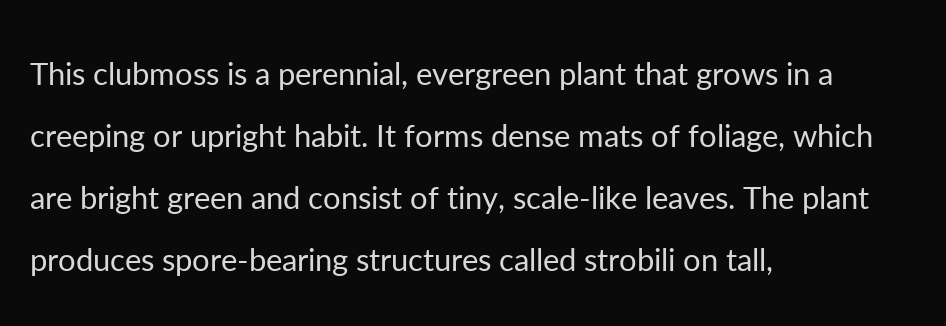This clubmoss is a perennial, evergreen plant that grows in a creeping or upright habit. It forms dense mats of foliage, which are bright green and consist of tiny, scale-like leaves. The plant produces spore-bearing structures called strobili on tall,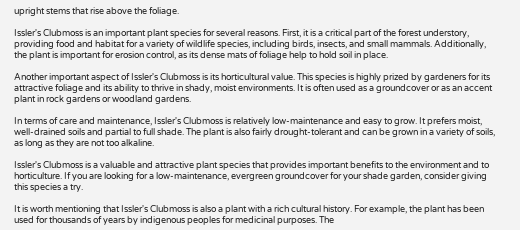upright stems that rise above the foliage.

Issler's Clubmoss is an important plant species for several reasons. First, it is a critical part of the forest understory, providing food and habitat for a variety of wildlife species, including birds, insects, and small mammals. Additionally, the plant is important for erosion control, as its dense mats of foliage help to hold soil in place.

Another important aspect of Issler's Clubmoss is its horticultural value. This species is highly prized by gardeners for its attractive foliage and its ability to thrive in shady, moist environments. It is often used as a groundcover or as an accent plant in rock gardens or woodland gardens.

In terms of care and maintenance, Issler's Clubmoss is relatively low-maintenance and easy to grow. It prefers moist, well-drained soils and partial to full shade. The plant is also fairly drought-tolerant and can be grown in a variety of soils, as long as they are not too alkaline.

Issler's Clubmoss is a valuable and attractive plant species that provides important benefits to the environment and to horticulture. If you are looking for a low-maintenance, evergreen groundcover for your shade garden, consider giving this species a try.

It is worth mentioning that Issler's Clubmoss is also a plant with a rich cultural history. For example, the plant has been used for thousands of years by indigenous peoples for medicinal purposes. The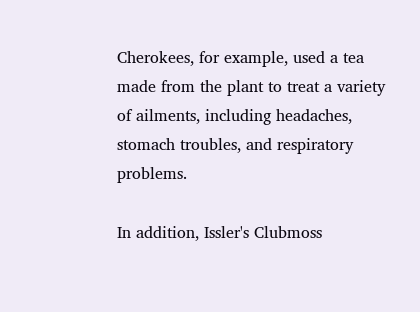Cherokees, for example, used a tea made from the plant to treat a variety of ailments, including headaches, stomach troubles, and respiratory problems.

In addition, Issler's Clubmoss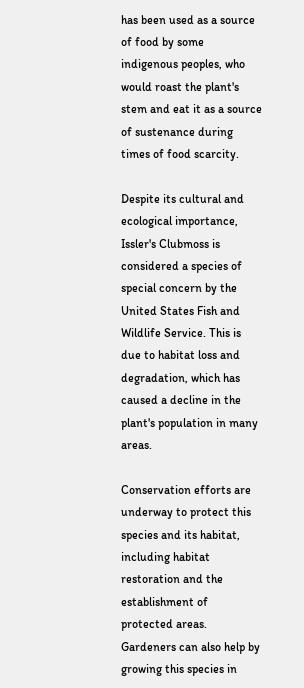has been used as a source of food by some indigenous peoples, who would roast the plant's stem and eat it as a source of sustenance during times of food scarcity.

Despite its cultural and ecological importance, Issler's Clubmoss is considered a species of special concern by the United States Fish and Wildlife Service. This is due to habitat loss and degradation, which has caused a decline in the plant's population in many areas.

Conservation efforts are underway to protect this species and its habitat, including habitat restoration and the establishment of protected areas. Gardeners can also help by growing this species in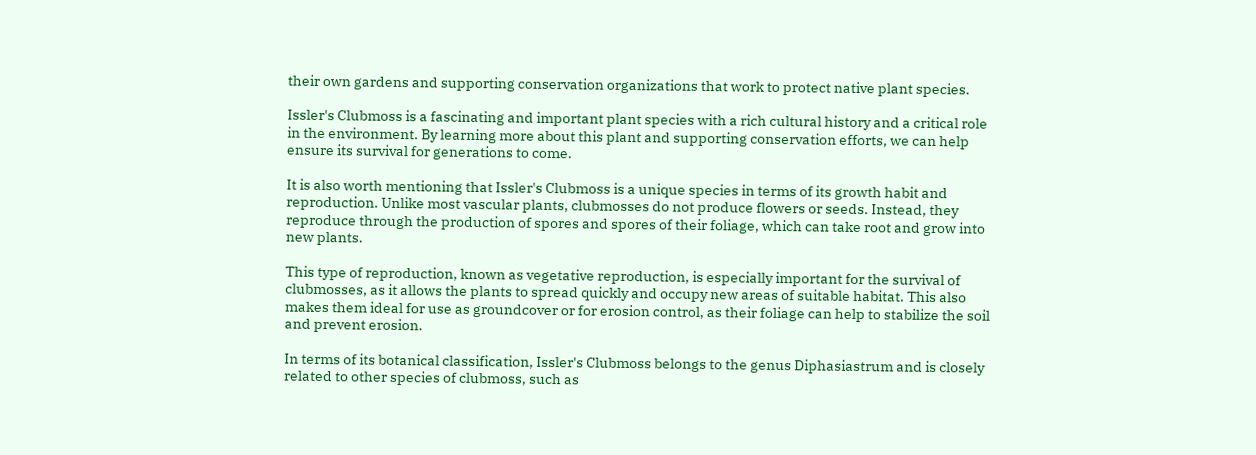their own gardens and supporting conservation organizations that work to protect native plant species.

Issler's Clubmoss is a fascinating and important plant species with a rich cultural history and a critical role in the environment. By learning more about this plant and supporting conservation efforts, we can help ensure its survival for generations to come.

It is also worth mentioning that Issler's Clubmoss is a unique species in terms of its growth habit and reproduction. Unlike most vascular plants, clubmosses do not produce flowers or seeds. Instead, they reproduce through the production of spores and spores of their foliage, which can take root and grow into new plants.

This type of reproduction, known as vegetative reproduction, is especially important for the survival of clubmosses, as it allows the plants to spread quickly and occupy new areas of suitable habitat. This also makes them ideal for use as groundcover or for erosion control, as their foliage can help to stabilize the soil and prevent erosion.

In terms of its botanical classification, Issler's Clubmoss belongs to the genus Diphasiastrum and is closely related to other species of clubmoss, such as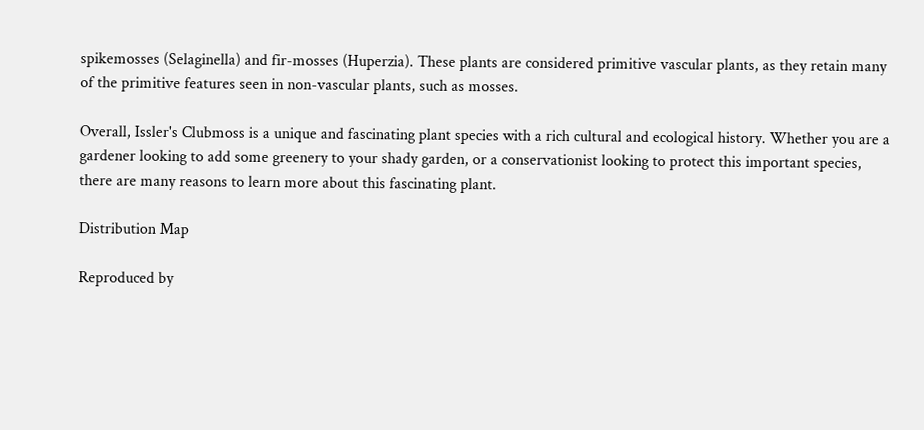spikemosses (Selaginella) and fir-mosses (Huperzia). These plants are considered primitive vascular plants, as they retain many of the primitive features seen in non-vascular plants, such as mosses.

Overall, Issler's Clubmoss is a unique and fascinating plant species with a rich cultural and ecological history. Whether you are a gardener looking to add some greenery to your shady garden, or a conservationist looking to protect this important species, there are many reasons to learn more about this fascinating plant.

Distribution Map

Reproduced by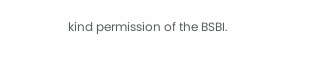kind permission of the BSBI.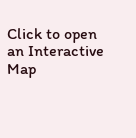Click to open an Interactive Map